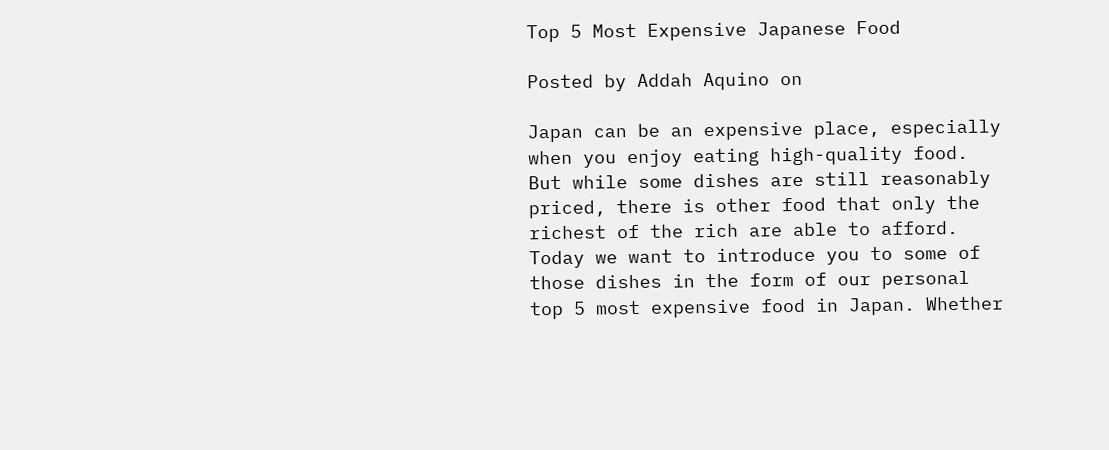Top 5 Most Expensive Japanese Food

Posted by Addah Aquino on

Japan can be an expensive place, especially when you enjoy eating high-quality food. But while some dishes are still reasonably priced, there is other food that only the richest of the rich are able to afford. Today we want to introduce you to some of those dishes in the form of our personal top 5 most expensive food in Japan. Whether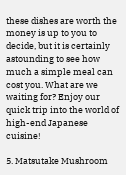these dishes are worth the money is up to you to decide, but it is certainly astounding to see how much a simple meal can cost you. What are we waiting for? Enjoy our quick trip into the world of high-end Japanese cuisine!

5. Matsutake Mushroom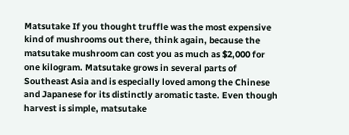Matsutake If you thought truffle was the most expensive kind of mushrooms out there, think again, because the matsutake mushroom can cost you as much as $2,000 for one kilogram. Matsutake grows in several parts of Southeast Asia and is especially loved among the Chinese and Japanese for its distinctly aromatic taste. Even though harvest is simple, matsutake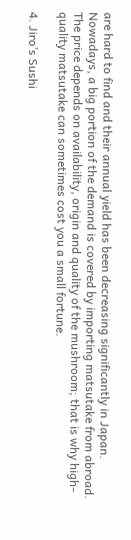are hard to find and their annual yield has been decreasing significantly in Japan. Nowadays, a big portion of the demand is covered by importing matsutake from abroad. The price depends on availability, origin and quality of the mushroom; that is why high-quality matsutake can sometimes cost you a small fortune.

4. Jiro’s Sushi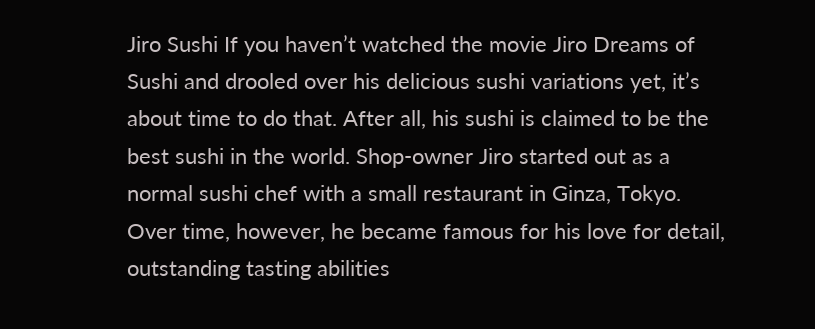Jiro Sushi If you haven’t watched the movie Jiro Dreams of Sushi and drooled over his delicious sushi variations yet, it’s about time to do that. After all, his sushi is claimed to be the best sushi in the world. Shop-owner Jiro started out as a normal sushi chef with a small restaurant in Ginza, Tokyo. Over time, however, he became famous for his love for detail, outstanding tasting abilities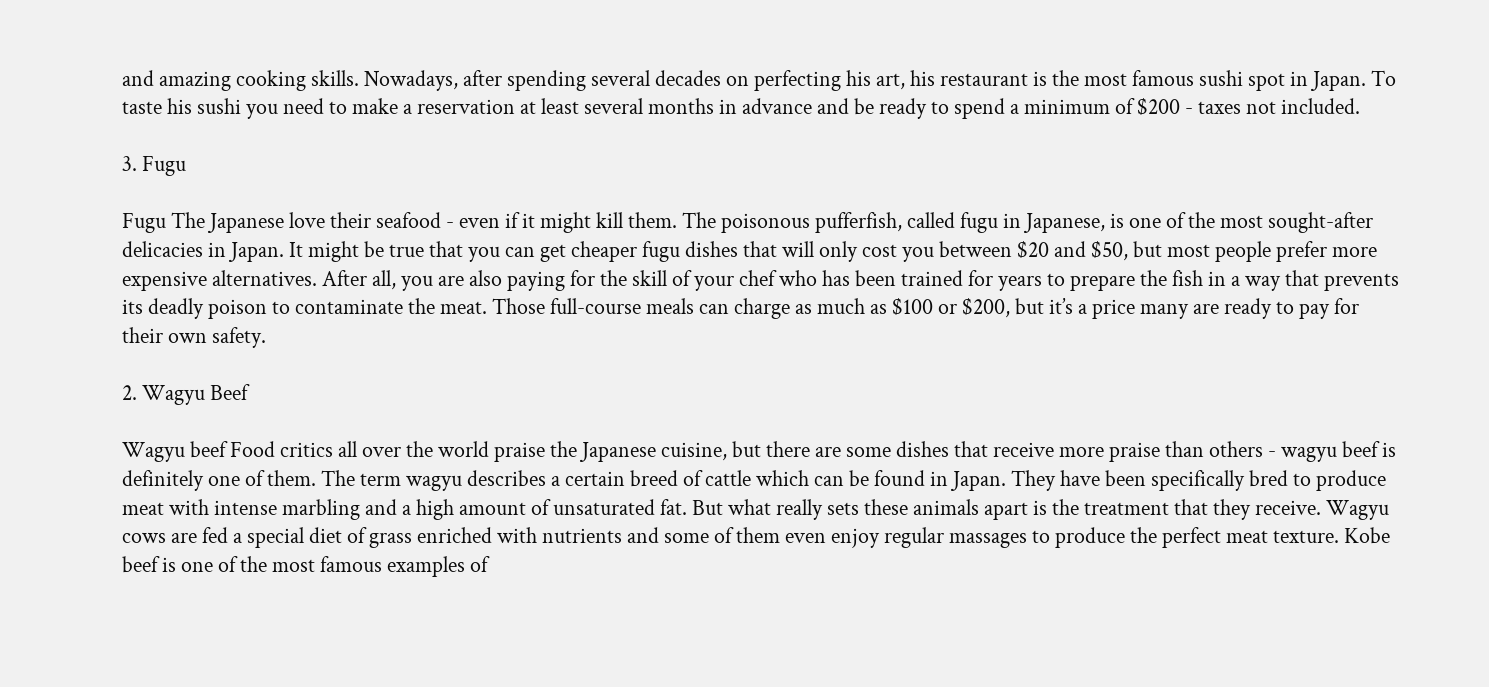and amazing cooking skills. Nowadays, after spending several decades on perfecting his art, his restaurant is the most famous sushi spot in Japan. To taste his sushi you need to make a reservation at least several months in advance and be ready to spend a minimum of $200 - taxes not included.

3. Fugu

Fugu The Japanese love their seafood - even if it might kill them. The poisonous pufferfish, called fugu in Japanese, is one of the most sought-after delicacies in Japan. It might be true that you can get cheaper fugu dishes that will only cost you between $20 and $50, but most people prefer more expensive alternatives. After all, you are also paying for the skill of your chef who has been trained for years to prepare the fish in a way that prevents its deadly poison to contaminate the meat. Those full-course meals can charge as much as $100 or $200, but it’s a price many are ready to pay for their own safety.

2. Wagyu Beef

Wagyu beef Food critics all over the world praise the Japanese cuisine, but there are some dishes that receive more praise than others - wagyu beef is definitely one of them. The term wagyu describes a certain breed of cattle which can be found in Japan. They have been specifically bred to produce meat with intense marbling and a high amount of unsaturated fat. But what really sets these animals apart is the treatment that they receive. Wagyu cows are fed a special diet of grass enriched with nutrients and some of them even enjoy regular massages to produce the perfect meat texture. Kobe beef is one of the most famous examples of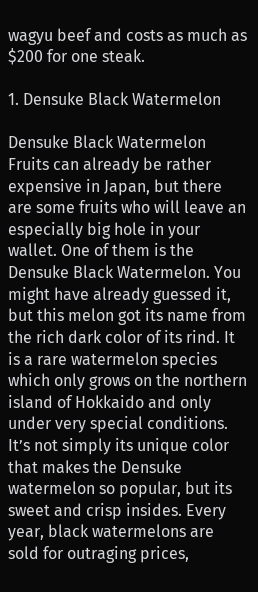wagyu beef and costs as much as $200 for one steak.

1. Densuke Black Watermelon

Densuke Black Watermelon Fruits can already be rather expensive in Japan, but there are some fruits who will leave an especially big hole in your wallet. One of them is the Densuke Black Watermelon. You might have already guessed it, but this melon got its name from the rich dark color of its rind. It is a rare watermelon species which only grows on the northern island of Hokkaido and only under very special conditions. It’s not simply its unique color that makes the Densuke watermelon so popular, but its sweet and crisp insides. Every year, black watermelons are sold for outraging prices,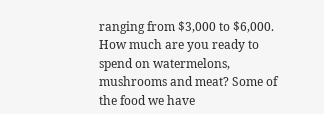ranging from $3,000 to $6,000.
How much are you ready to spend on watermelons, mushrooms and meat? Some of the food we have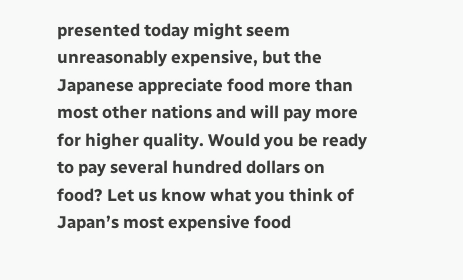presented today might seem unreasonably expensive, but the Japanese appreciate food more than most other nations and will pay more for higher quality. Would you be ready to pay several hundred dollars on food? Let us know what you think of Japan’s most expensive food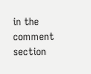in the comment section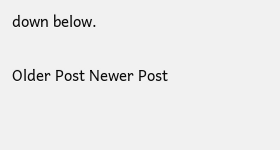down below.

Older Post Newer Post